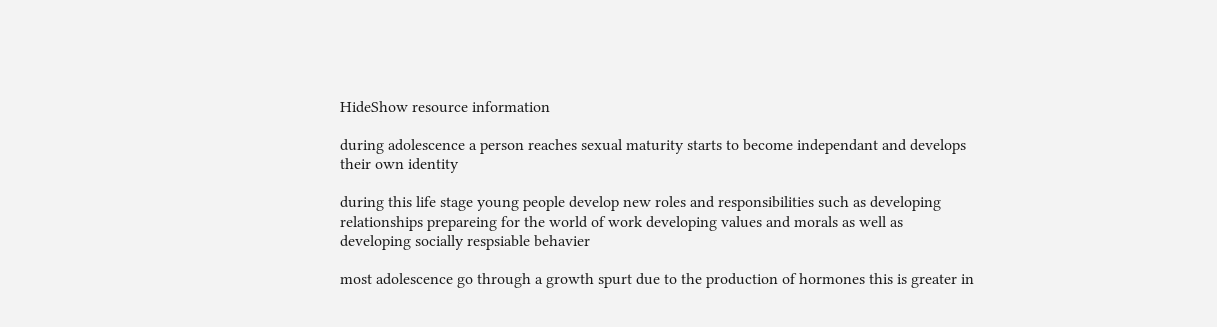HideShow resource information

during adolescence a person reaches sexual maturity starts to become independant and develops their own identity

during this life stage young people develop new roles and responsibilities such as developing relationships prepareing for the world of work developing values and morals as well as developing socially respsiable behavier

most adolescence go through a growth spurt due to the production of hormones this is greater in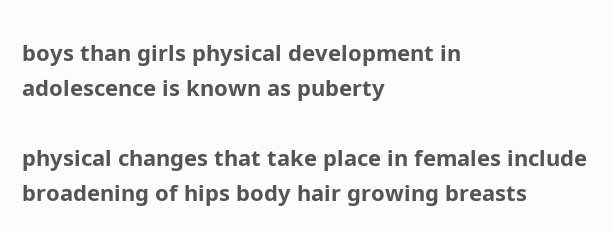boys than girls physical development in adolescence is known as puberty

physical changes that take place in females include broadening of hips body hair growing breasts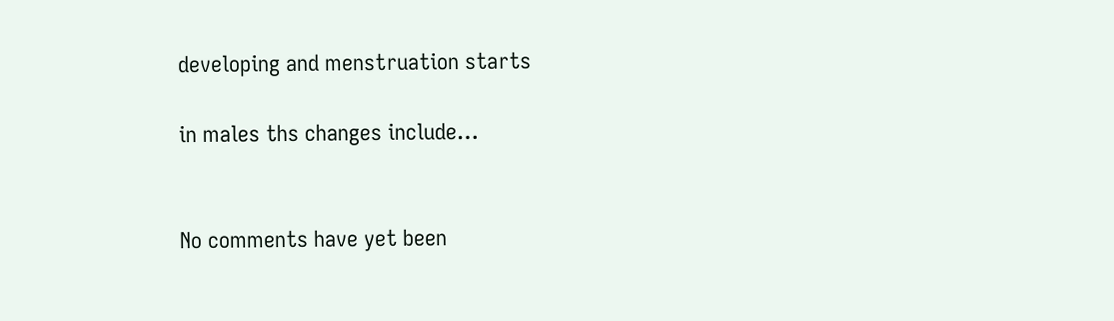developing and menstruation starts

in males ths changes include…


No comments have yet been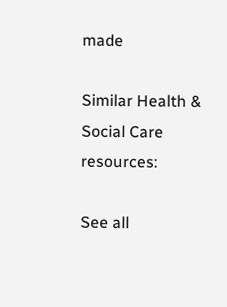made

Similar Health & Social Care resources:

See all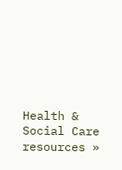Health & Social Care resources »